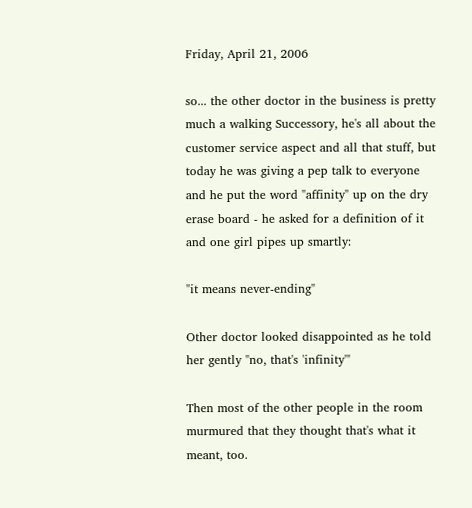Friday, April 21, 2006

so... the other doctor in the business is pretty much a walking Successory, he's all about the customer service aspect and all that stuff, but today he was giving a pep talk to everyone and he put the word "affinity" up on the dry erase board - he asked for a definition of it and one girl pipes up smartly:

"it means never-ending"

Other doctor looked disappointed as he told her gently "no, that's 'infinity'"

Then most of the other people in the room murmured that they thought that's what it meant, too.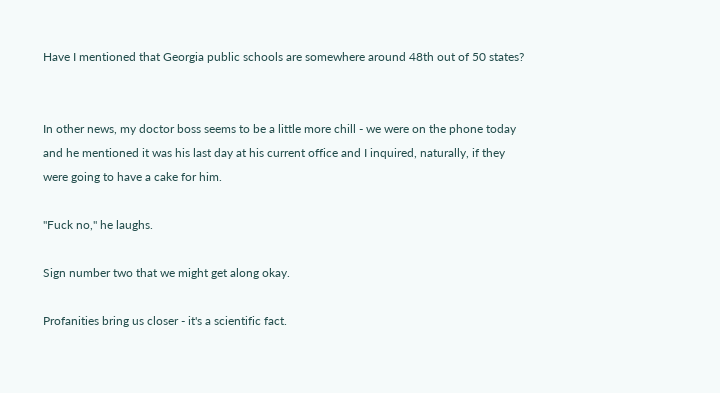Have I mentioned that Georgia public schools are somewhere around 48th out of 50 states?


In other news, my doctor boss seems to be a little more chill - we were on the phone today and he mentioned it was his last day at his current office and I inquired, naturally, if they were going to have a cake for him.

"Fuck no," he laughs.

Sign number two that we might get along okay.

Profanities bring us closer - it's a scientific fact.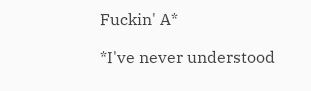Fuckin' A*

*I've never understood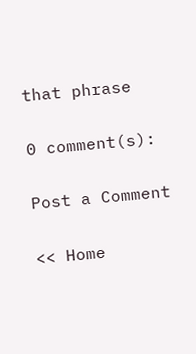that phrase

0 comment(s):

Post a Comment

<< Home